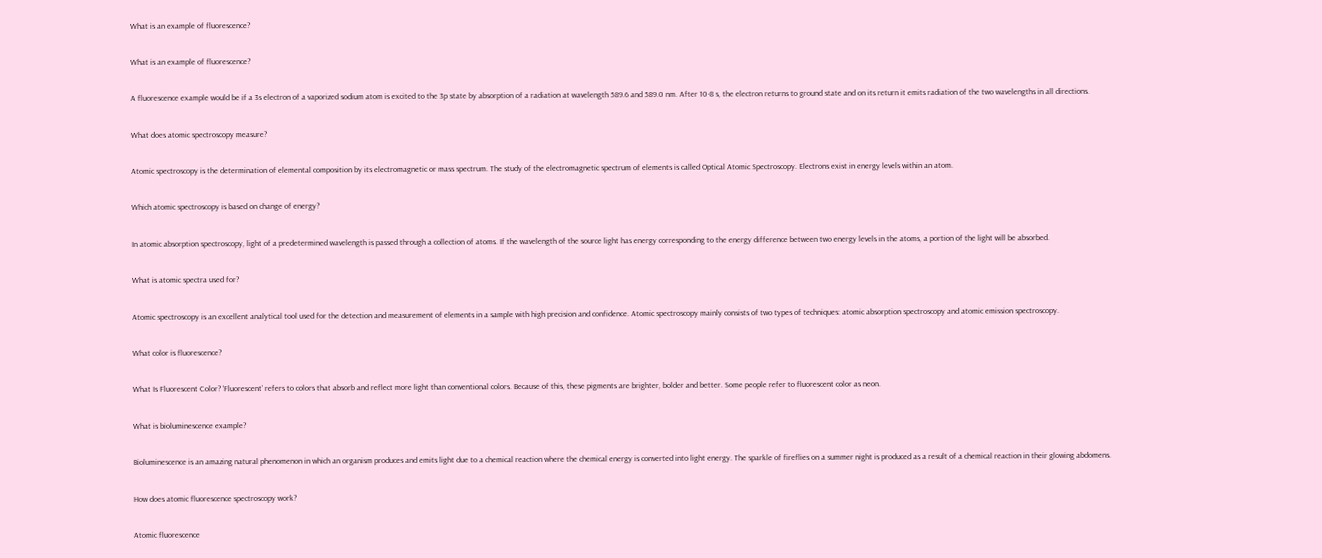What is an example of fluorescence?

What is an example of fluorescence?

A fluorescence example would be if a 3s electron of a vaporized sodium atom is excited to the 3p state by absorption of a radiation at wavelength 589.6 and 589.0 nm. After 10-8 s, the electron returns to ground state and on its return it emits radiation of the two wavelengths in all directions.

What does atomic spectroscopy measure?

Atomic spectroscopy is the determination of elemental composition by its electromagnetic or mass spectrum. The study of the electromagnetic spectrum of elements is called Optical Atomic Spectroscopy. Electrons exist in energy levels within an atom.

Which atomic spectroscopy is based on change of energy?

In atomic absorption spectroscopy, light of a predetermined wavelength is passed through a collection of atoms. If the wavelength of the source light has energy corresponding to the energy difference between two energy levels in the atoms, a portion of the light will be absorbed.

What is atomic spectra used for?

Atomic spectroscopy is an excellent analytical tool used for the detection and measurement of elements in a sample with high precision and confidence. Atomic spectroscopy mainly consists of two types of techniques: atomic absorption spectroscopy and atomic emission spectroscopy.

What color is fluorescence?

What Is Fluorescent Color? ‘Fluorescent’ refers to colors that absorb and reflect more light than conventional colors. Because of this, these pigments are brighter, bolder and better. Some people refer to fluorescent color as neon.

What is bioluminescence example?

Bioluminescence is an amazing natural phenomenon in which an organism produces and emits light due to a chemical reaction where the chemical energy is converted into light energy. The sparkle of fireflies on a summer night is produced as a result of a chemical reaction in their glowing abdomens.

How does atomic fluorescence spectroscopy work?

Atomic fluorescence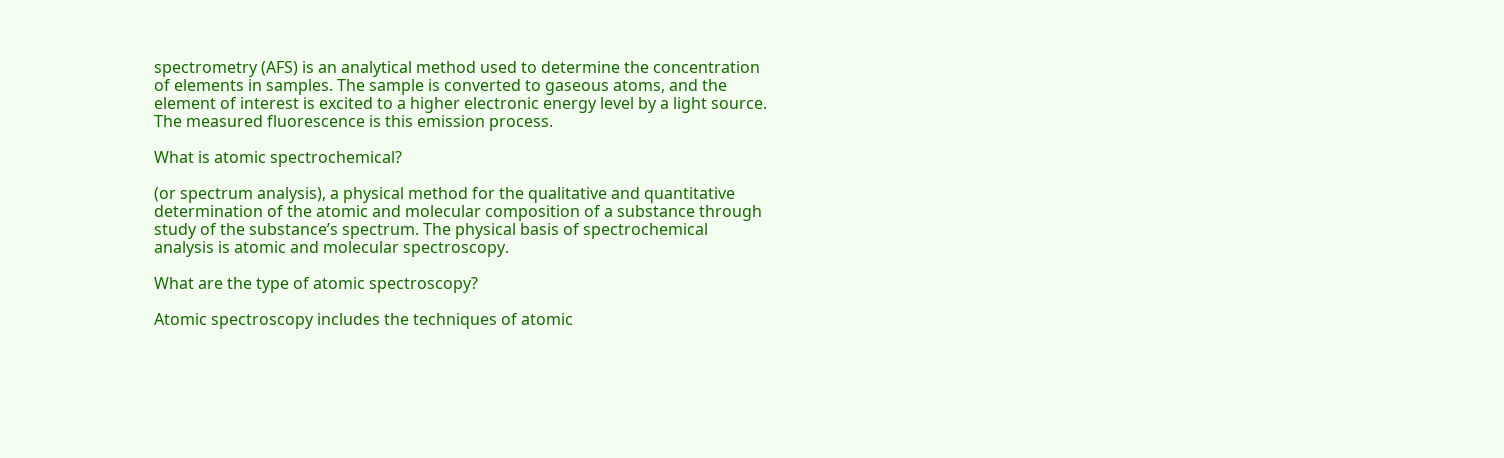spectrometry (AFS) is an analytical method used to determine the concentration of elements in samples. The sample is converted to gaseous atoms, and the element of interest is excited to a higher electronic energy level by a light source. The measured fluorescence is this emission process.

What is atomic spectrochemical?

(or spectrum analysis), a physical method for the qualitative and quantitative determination of the atomic and molecular composition of a substance through study of the substance’s spectrum. The physical basis of spectrochemical analysis is atomic and molecular spectroscopy.

What are the type of atomic spectroscopy?

Atomic spectroscopy includes the techniques of atomic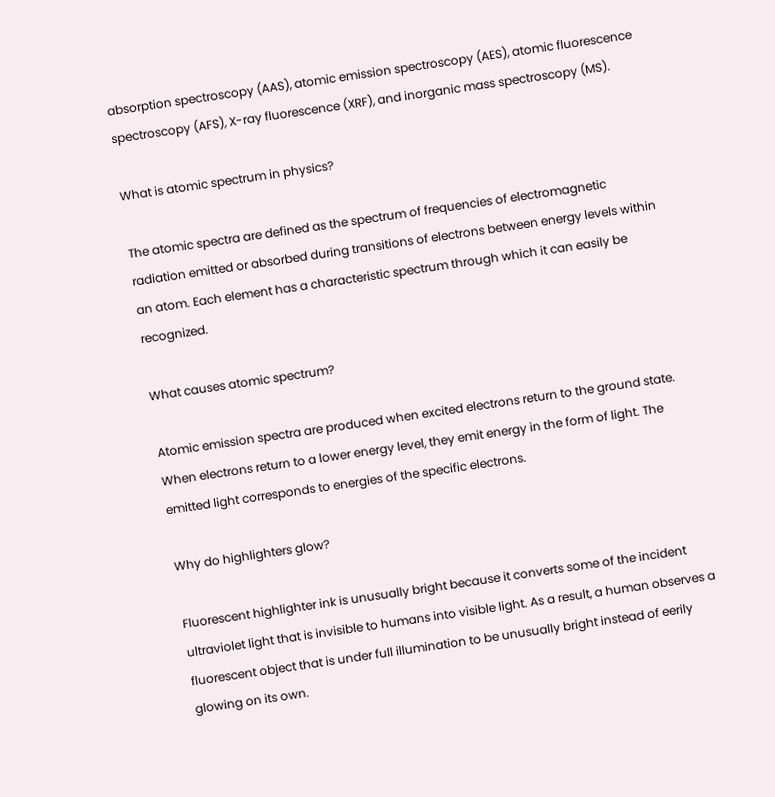absorption spectroscopy (AAS), atomic emission spectroscopy (AES), atomic fluorescence spectroscopy (AFS), X-ray fluorescence (XRF), and inorganic mass spectroscopy (MS).

What is atomic spectrum in physics?

The atomic spectra are defined as the spectrum of frequencies of electromagnetic radiation emitted or absorbed during transitions of electrons between energy levels within an atom. Each element has a characteristic spectrum through which it can easily be recognized.

What causes atomic spectrum?

Atomic emission spectra are produced when excited electrons return to the ground state. When electrons return to a lower energy level, they emit energy in the form of light. The emitted light corresponds to energies of the specific electrons.

Why do highlighters glow?

Fluorescent highlighter ink is unusually bright because it converts some of the incident ultraviolet light that is invisible to humans into visible light. As a result, a human observes a fluorescent object that is under full illumination to be unusually bright instead of eerily glowing on its own.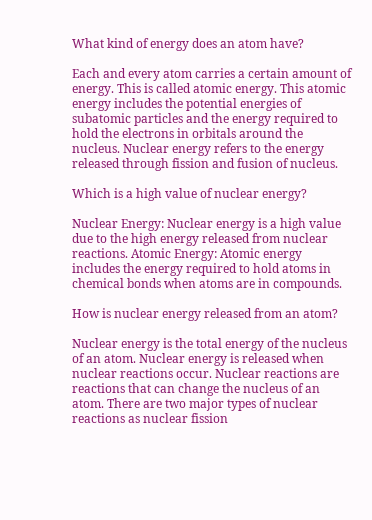What kind of energy does an atom have?

Each and every atom carries a certain amount of energy. This is called atomic energy. This atomic energy includes the potential energies of subatomic particles and the energy required to hold the electrons in orbitals around the nucleus. Nuclear energy refers to the energy released through fission and fusion of nucleus.

Which is a high value of nuclear energy?

Nuclear Energy: Nuclear energy is a high value due to the high energy released from nuclear reactions. Atomic Energy: Atomic energy includes the energy required to hold atoms in chemical bonds when atoms are in compounds.

How is nuclear energy released from an atom?

Nuclear energy is the total energy of the nucleus of an atom. Nuclear energy is released when nuclear reactions occur. Nuclear reactions are reactions that can change the nucleus of an atom. There are two major types of nuclear reactions as nuclear fission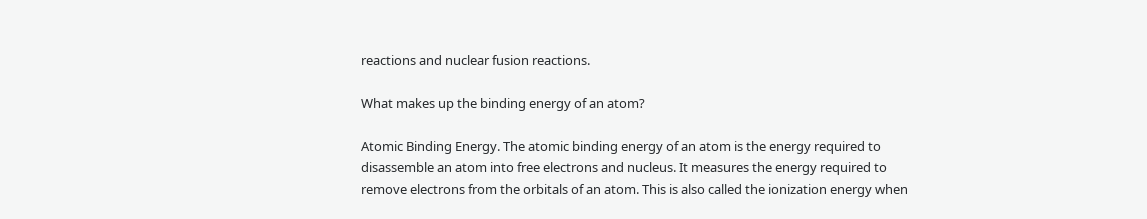reactions and nuclear fusion reactions.

What makes up the binding energy of an atom?

Atomic Binding Energy. The atomic binding energy of an atom is the energy required to disassemble an atom into free electrons and nucleus. It measures the energy required to remove electrons from the orbitals of an atom. This is also called the ionization energy when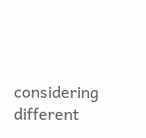considering different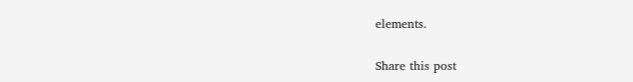elements.

Share this post